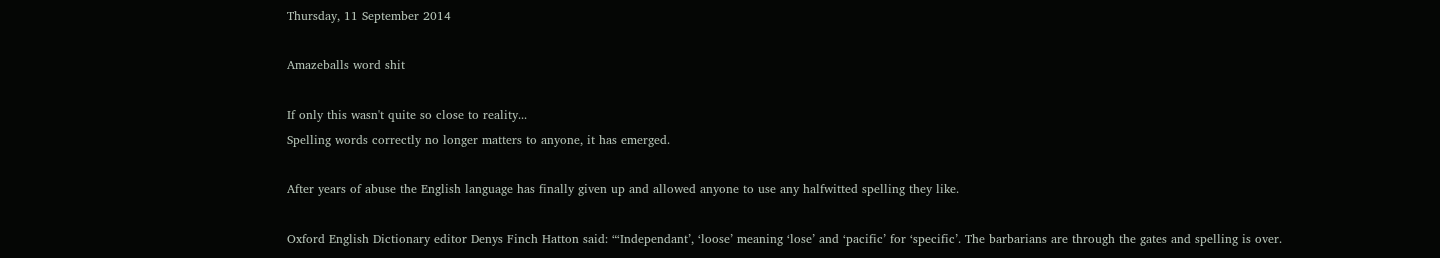Thursday, 11 September 2014

Amazeballs word shit

If only this wasn't quite so close to reality...
Spelling words correctly no longer matters to anyone, it has emerged.

After years of abuse the English language has finally given up and allowed anyone to use any halfwitted spelling they like.

Oxford English Dictionary editor Denys Finch Hatton said: “‘Independant’, ‘loose’ meaning ‘lose’ and ‘pacific’ for ‘specific’. The barbarians are through the gates and spelling is over.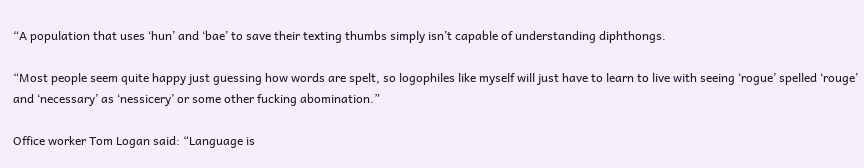“A population that uses ‘hun’ and ‘bae’ to save their texting thumbs simply isn’t capable of understanding diphthongs.

“Most people seem quite happy just guessing how words are spelt, so logophiles like myself will just have to learn to live with seeing ‘rogue’ spelled ‘rouge’ and ‘necessary’ as ‘nessicery’ or some other fucking abomination.”

Office worker Tom Logan said: “Language is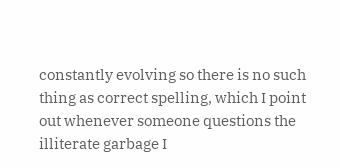constantly evolving so there is no such thing as correct spelling, which I point out whenever someone questions the illiterate garbage I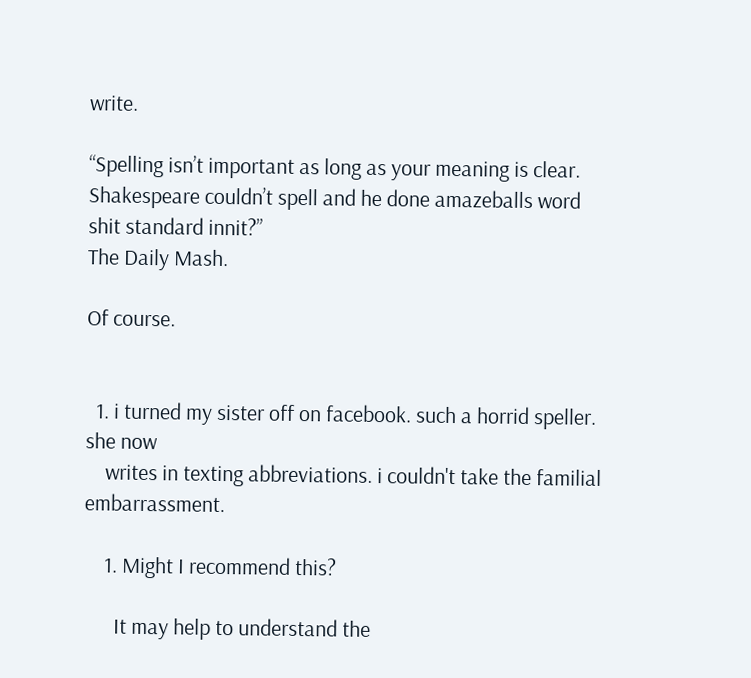write.

“Spelling isn’t important as long as your meaning is clear. Shakespeare couldn’t spell and he done amazeballs word shit standard innit?”
The Daily Mash.

Of course.


  1. i turned my sister off on facebook. such a horrid speller. she now
    writes in texting abbreviations. i couldn't take the familial embarrassment.

    1. Might I recommend this?

      It may help to understand the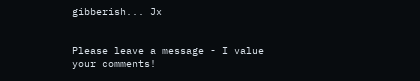gibberish... Jx


Please leave a message - I value your comments!